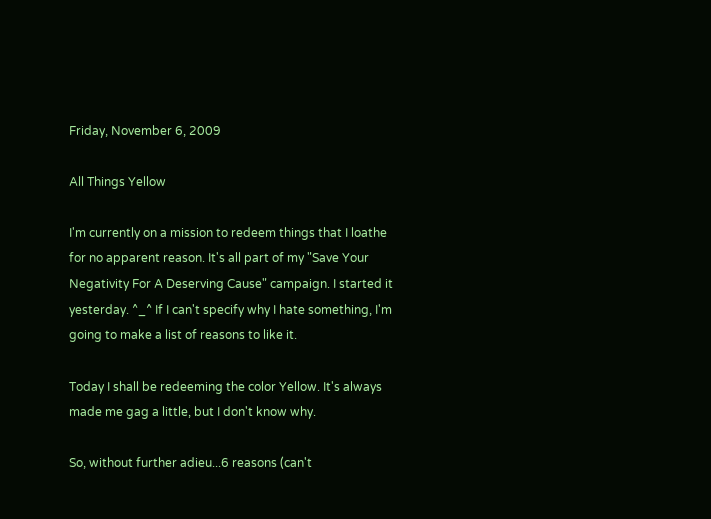Friday, November 6, 2009

All Things Yellow

I'm currently on a mission to redeem things that I loathe for no apparent reason. It's all part of my "Save Your Negativity For A Deserving Cause" campaign. I started it yesterday. ^_^ If I can't specify why I hate something, I'm going to make a list of reasons to like it.

Today I shall be redeeming the color Yellow. It's always made me gag a little, but I don't know why.

So, without further adieu...6 reasons (can't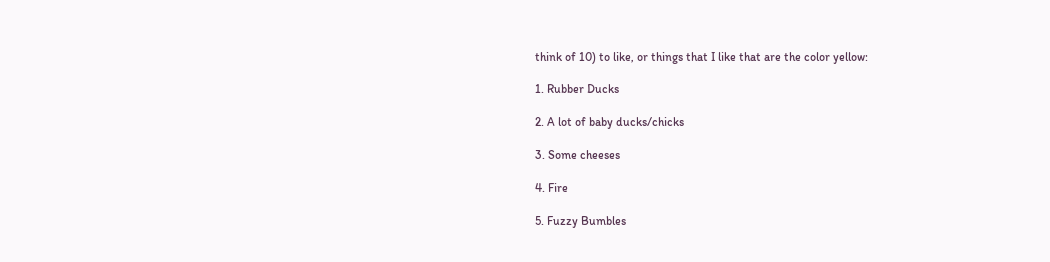think of 10) to like, or things that I like that are the color yellow:

1. Rubber Ducks

2. A lot of baby ducks/chicks

3. Some cheeses

4. Fire

5. Fuzzy Bumbles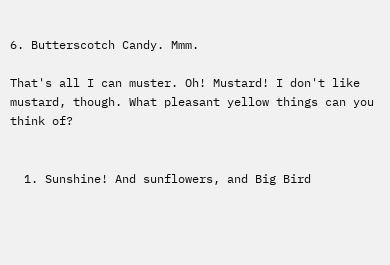6. Butterscotch Candy. Mmm.

That's all I can muster. Oh! Mustard! I don't like mustard, though. What pleasant yellow things can you think of?


  1. Sunshine! And sunflowers, and Big Bird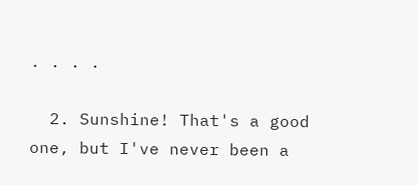. . . .

  2. Sunshine! That's a good one, but I've never been a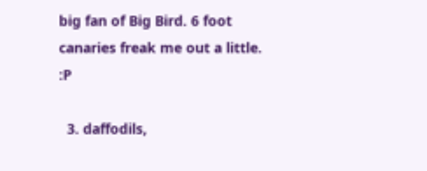big fan of Big Bird. 6 foot canaries freak me out a little. :P

  3. daffodils,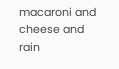macaroni and cheese and rain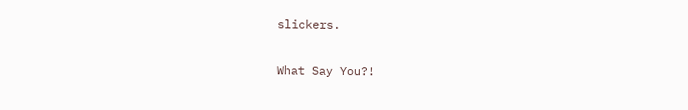slickers.


What Say You?!